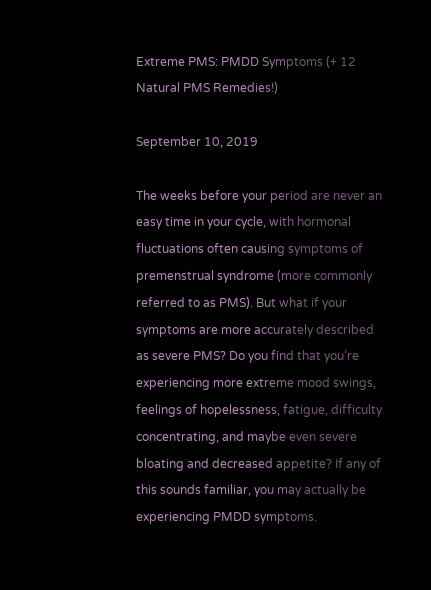Extreme PMS: PMDD Symptoms (+ 12 Natural PMS Remedies!)

September 10, 2019

The weeks before your period are never an easy time in your cycle, with hormonal fluctuations often causing symptoms of premenstrual syndrome (more commonly referred to as PMS). But what if your symptoms are more accurately described as severe PMS? Do you find that you’re experiencing more extreme mood swings, feelings of hopelessness, fatigue, difficulty concentrating, and maybe even severe bloating and decreased appetite? If any of this sounds familiar, you may actually be experiencing PMDD symptoms.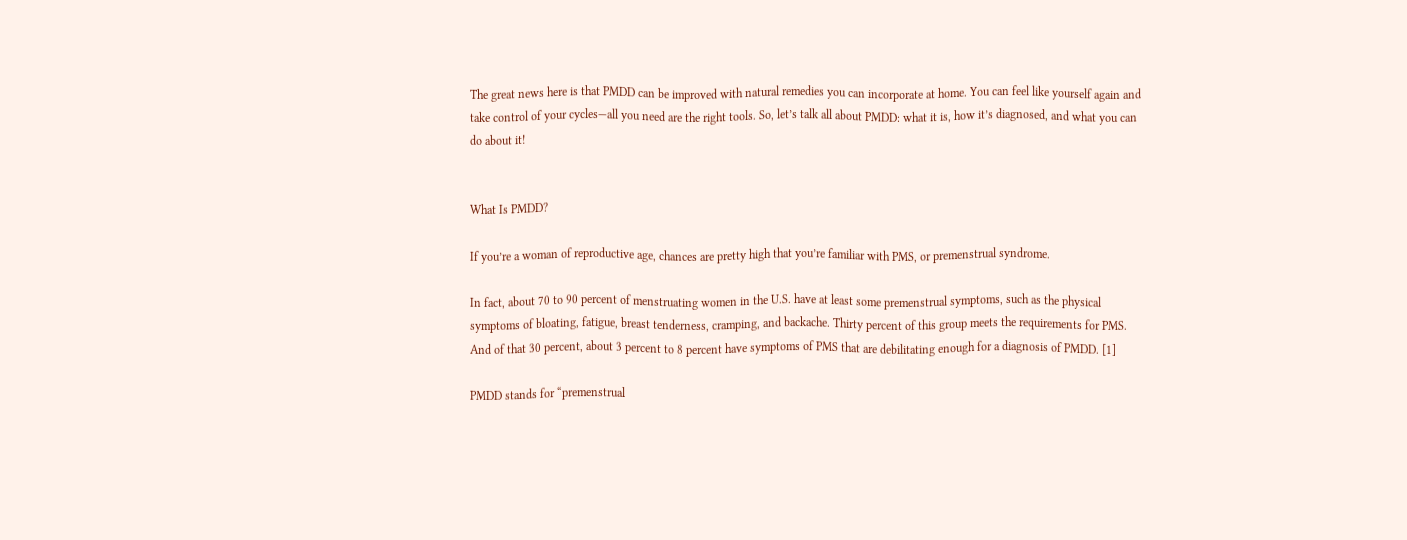The great news here is that PMDD can be improved with natural remedies you can incorporate at home. You can feel like yourself again and take control of your cycles—all you need are the right tools. So, let’s talk all about PMDD: what it is, how it’s diagnosed, and what you can do about it!


What Is PMDD?

If you’re a woman of reproductive age, chances are pretty high that you’re familiar with PMS, or premenstrual syndrome.

In fact, about 70 to 90 percent of menstruating women in the U.S. have at least some premenstrual symptoms, such as the physical symptoms of bloating, fatigue, breast tenderness, cramping, and backache. Thirty percent of this group meets the requirements for PMS. And of that 30 percent, about 3 percent to 8 percent have symptoms of PMS that are debilitating enough for a diagnosis of PMDD. [1]

PMDD stands for “premenstrual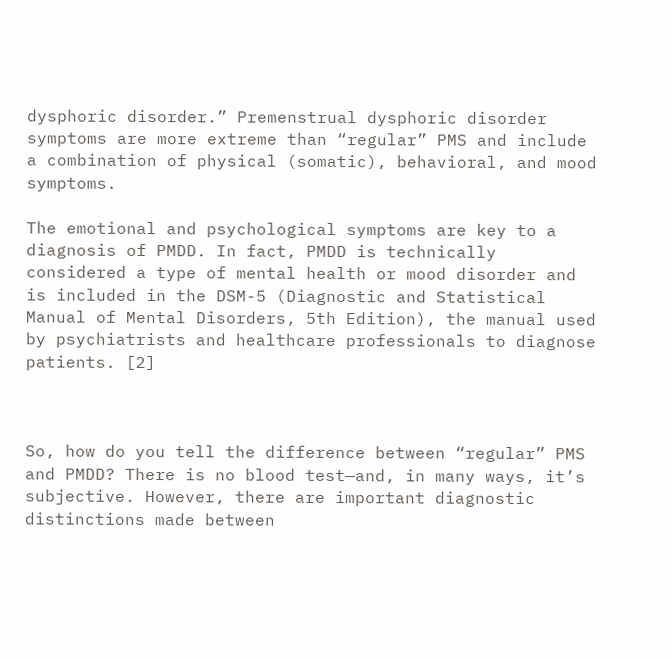dysphoric disorder.” Premenstrual dysphoric disorder symptoms are more extreme than “regular” PMS and include a combination of physical (somatic), behavioral, and mood symptoms.

The emotional and psychological symptoms are key to a diagnosis of PMDD. In fact, PMDD is technically considered a type of mental health or mood disorder and is included in the DSM-5 (Diagnostic and Statistical Manual of Mental Disorders, 5th Edition), the manual used by psychiatrists and healthcare professionals to diagnose patients. [2]



So, how do you tell the difference between “regular” PMS and PMDD? There is no blood test—and, in many ways, it’s subjective. However, there are important diagnostic distinctions made between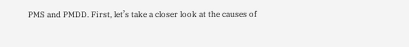PMS and PMDD. First, let’s take a closer look at the causes of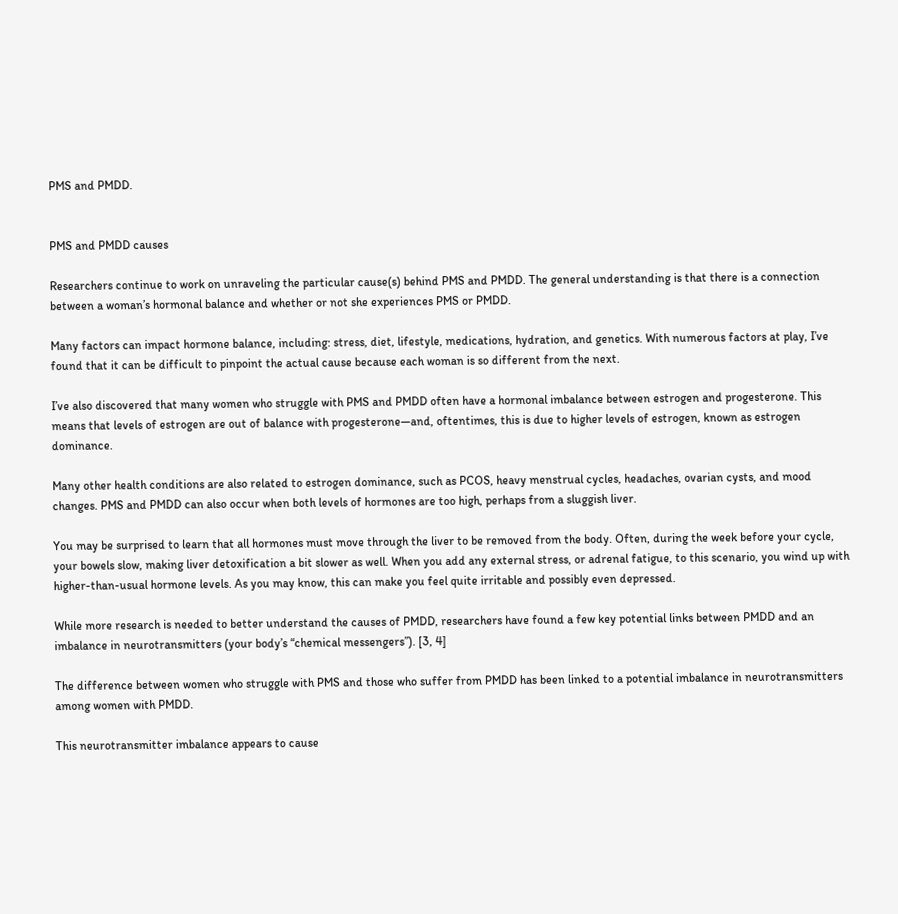PMS and PMDD.


PMS and PMDD causes

Researchers continue to work on unraveling the particular cause(s) behind PMS and PMDD. The general understanding is that there is a connection between a woman’s hormonal balance and whether or not she experiences PMS or PMDD.

Many factors can impact hormone balance, including: stress, diet, lifestyle, medications, hydration, and genetics. With numerous factors at play, I’ve found that it can be difficult to pinpoint the actual cause because each woman is so different from the next.

I’ve also discovered that many women who struggle with PMS and PMDD often have a hormonal imbalance between estrogen and progesterone. This means that levels of estrogen are out of balance with progesterone—and, oftentimes, this is due to higher levels of estrogen, known as estrogen dominance.

Many other health conditions are also related to estrogen dominance, such as PCOS, heavy menstrual cycles, headaches, ovarian cysts, and mood changes. PMS and PMDD can also occur when both levels of hormones are too high, perhaps from a sluggish liver.

You may be surprised to learn that all hormones must move through the liver to be removed from the body. Often, during the week before your cycle, your bowels slow, making liver detoxification a bit slower as well. When you add any external stress, or adrenal fatigue, to this scenario, you wind up with higher-than-usual hormone levels. As you may know, this can make you feel quite irritable and possibly even depressed.

While more research is needed to better understand the causes of PMDD, researchers have found a few key potential links between PMDD and an imbalance in neurotransmitters (your body’s “chemical messengers”). [3, 4]

The difference between women who struggle with PMS and those who suffer from PMDD has been linked to a potential imbalance in neurotransmitters among women with PMDD.

This neurotransmitter imbalance appears to cause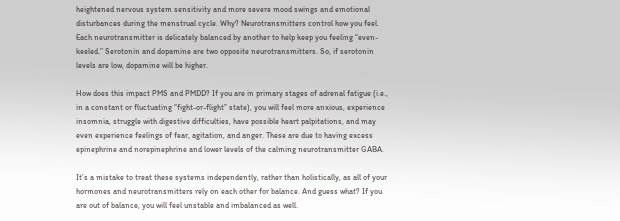heightened nervous system sensitivity and more severe mood swings and emotional disturbances during the menstrual cycle. Why? Neurotransmitters control how you feel. Each neurotransmitter is delicately balanced by another to help keep you feeling “even-keeled.” Serotonin and dopamine are two opposite neurotransmitters. So, if serotonin levels are low, dopamine will be higher.

How does this impact PMS and PMDD? If you are in primary stages of adrenal fatigue (i.e., in a constant or fluctuating “fight-or-flight” state), you will feel more anxious, experience insomnia, struggle with digestive difficulties, have possible heart palpitations, and may even experience feelings of fear, agitation, and anger. These are due to having excess epinephrine and norepinephrine and lower levels of the calming neurotransmitter GABA.

It’s a mistake to treat these systems independently, rather than holistically, as all of your hormones and neurotransmitters rely on each other for balance. And guess what? If you are out of balance, you will feel unstable and imbalanced as well.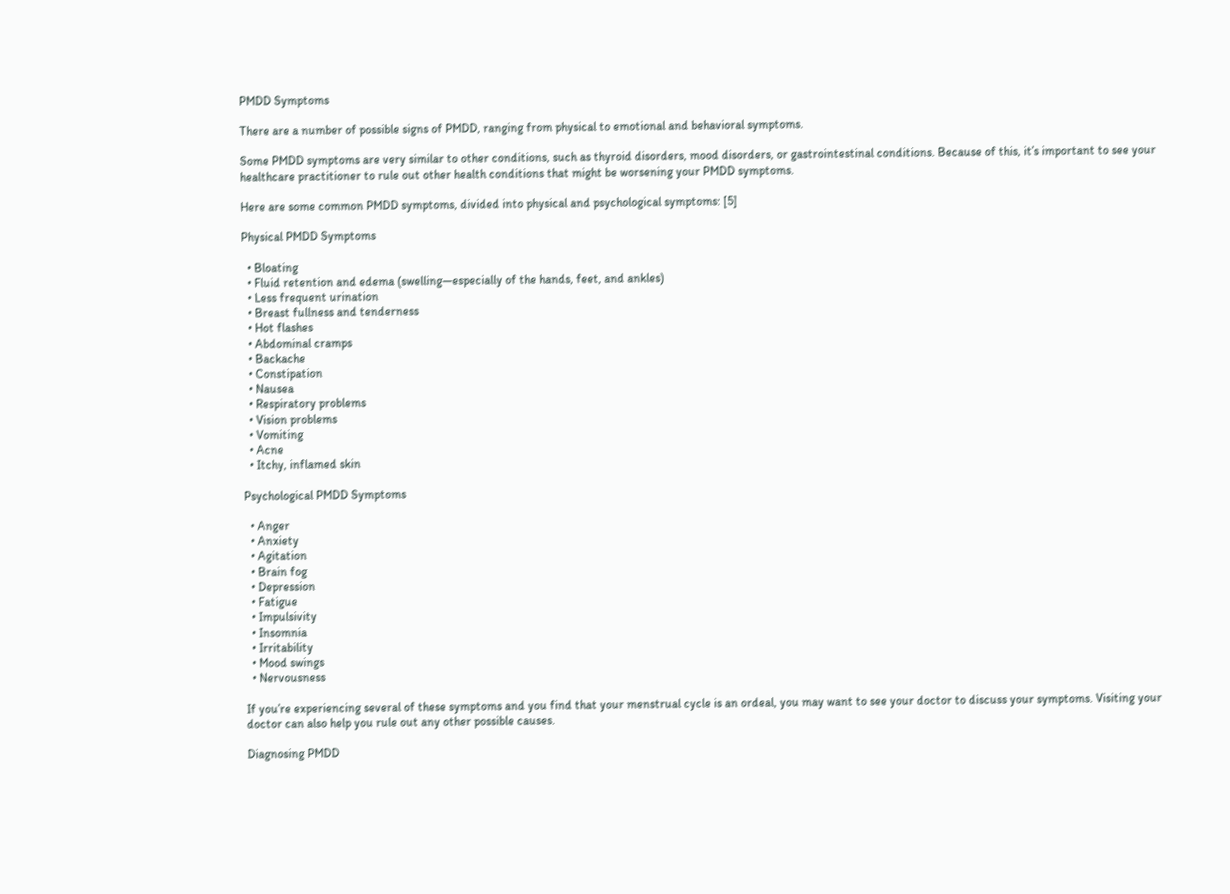PMDD Symptoms

There are a number of possible signs of PMDD, ranging from physical to emotional and behavioral symptoms.

Some PMDD symptoms are very similar to other conditions, such as thyroid disorders, mood disorders, or gastrointestinal conditions. Because of this, it’s important to see your healthcare practitioner to rule out other health conditions that might be worsening your PMDD symptoms.

Here are some common PMDD symptoms, divided into physical and psychological symptoms: [5]

Physical PMDD Symptoms

  • Bloating
  • Fluid retention and edema (swelling—especially of the hands, feet, and ankles)
  • Less frequent urination
  • Breast fullness and tenderness
  • Hot flashes
  • Abdominal cramps
  • Backache
  • Constipation
  • Nausea
  • Respiratory problems
  • Vision problems
  • Vomiting
  • Acne
  • Itchy, inflamed skin

Psychological PMDD Symptoms

  • Anger
  • Anxiety
  • Agitation
  • Brain fog
  • Depression
  • Fatigue
  • Impulsivity
  • Insomnia
  • Irritability
  • Mood swings
  • Nervousness

If you’re experiencing several of these symptoms and you find that your menstrual cycle is an ordeal, you may want to see your doctor to discuss your symptoms. Visiting your doctor can also help you rule out any other possible causes.

Diagnosing PMDD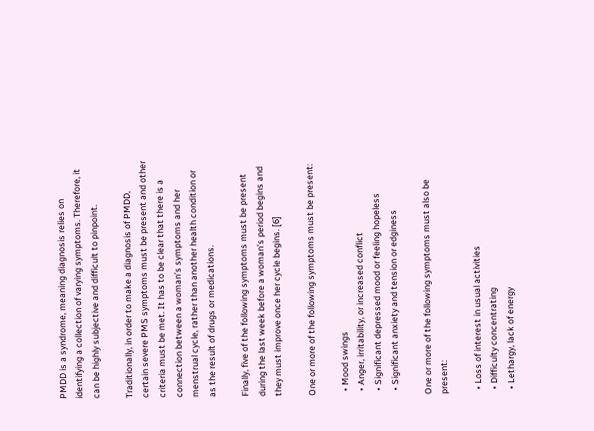PMDD is a syndrome, meaning diagnosis relies on identifying a collection of varying symptoms. Therefore, it can be highly subjective and difficult to pinpoint.

Traditionally, in order to make a diagnosis of PMDD, certain severe PMS symptoms must be present and other criteria must be met. It has to be clear that there is a connection between a woman’s symptoms and her menstrual cycle, rather than another health condition or as the result of drugs or medications.

Finally, five of the following symptoms must be present during the last week before a woman’s period begins and they must improve once her cycle begins. [6]

One or more of the following symptoms must be present:

  • Mood swings
  • Anger, irritability, or increased conflict
  • Significant depressed mood or feeling hopeless
  • Significant anxiety and tension or edginess

One or more of the following symptoms must also be present:

  • Loss of interest in usual activities
  • Difficulty concentrating
  • Lethargy, lack of energy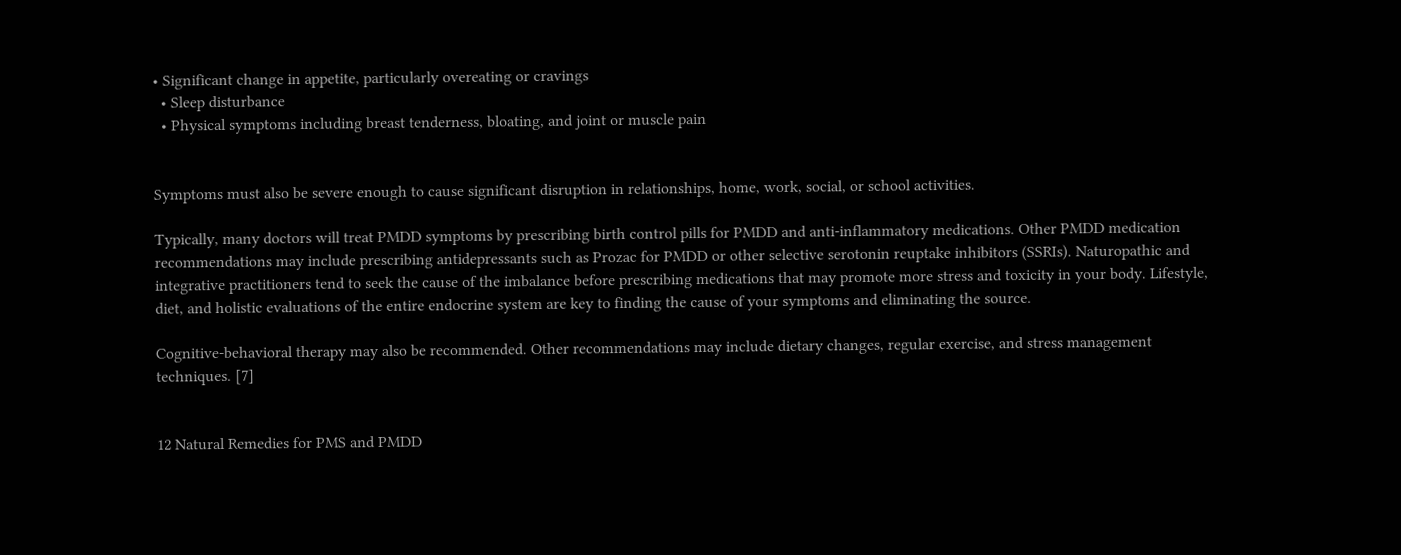• Significant change in appetite, particularly overeating or cravings
  • Sleep disturbance
  • Physical symptoms including breast tenderness, bloating, and joint or muscle pain


Symptoms must also be severe enough to cause significant disruption in relationships, home, work, social, or school activities.

Typically, many doctors will treat PMDD symptoms by prescribing birth control pills for PMDD and anti-inflammatory medications. Other PMDD medication recommendations may include prescribing antidepressants such as Prozac for PMDD or other selective serotonin reuptake inhibitors (SSRIs). Naturopathic and integrative practitioners tend to seek the cause of the imbalance before prescribing medications that may promote more stress and toxicity in your body. Lifestyle, diet, and holistic evaluations of the entire endocrine system are key to finding the cause of your symptoms and eliminating the source.

Cognitive-behavioral therapy may also be recommended. Other recommendations may include dietary changes, regular exercise, and stress management techniques. [7]


12 Natural Remedies for PMS and PMDD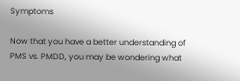Symptoms

Now that you have a better understanding of PMS vs. PMDD, you may be wondering what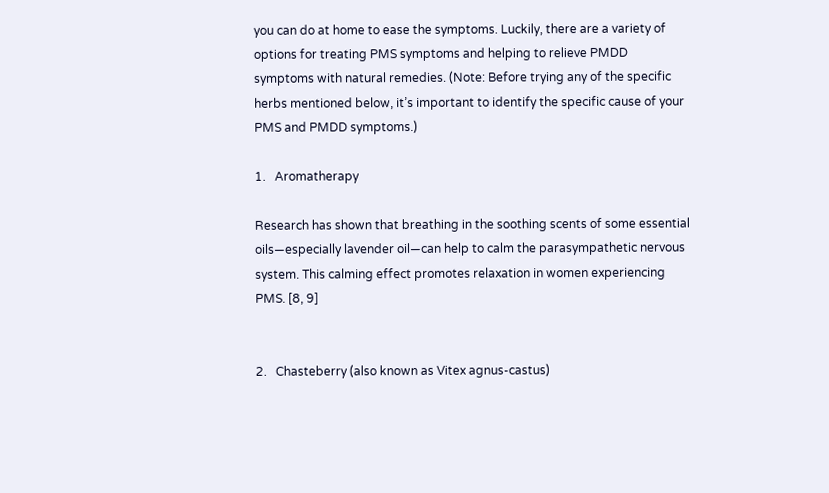you can do at home to ease the symptoms. Luckily, there are a variety of options for treating PMS symptoms and helping to relieve PMDD symptoms with natural remedies. (Note: Before trying any of the specific herbs mentioned below, it’s important to identify the specific cause of your PMS and PMDD symptoms.)

1.   Aromatherapy

Research has shown that breathing in the soothing scents of some essential oils—especially lavender oil—can help to calm the parasympathetic nervous system. This calming effect promotes relaxation in women experiencing PMS. [8, 9]


2.   Chasteberry (also known as Vitex agnus-castus)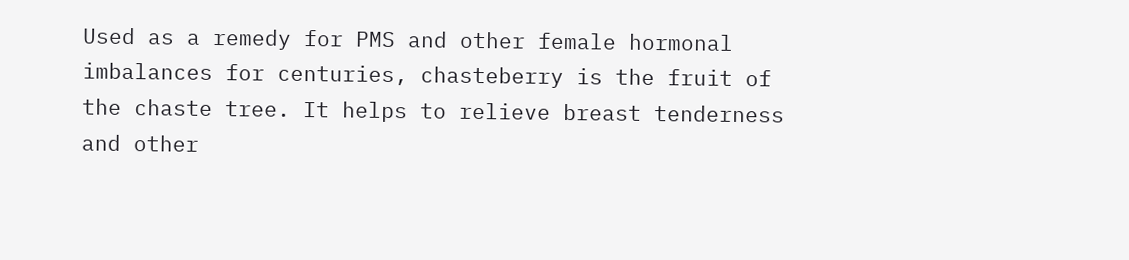Used as a remedy for PMS and other female hormonal imbalances for centuries, chasteberry is the fruit of the chaste tree. It helps to relieve breast tenderness and other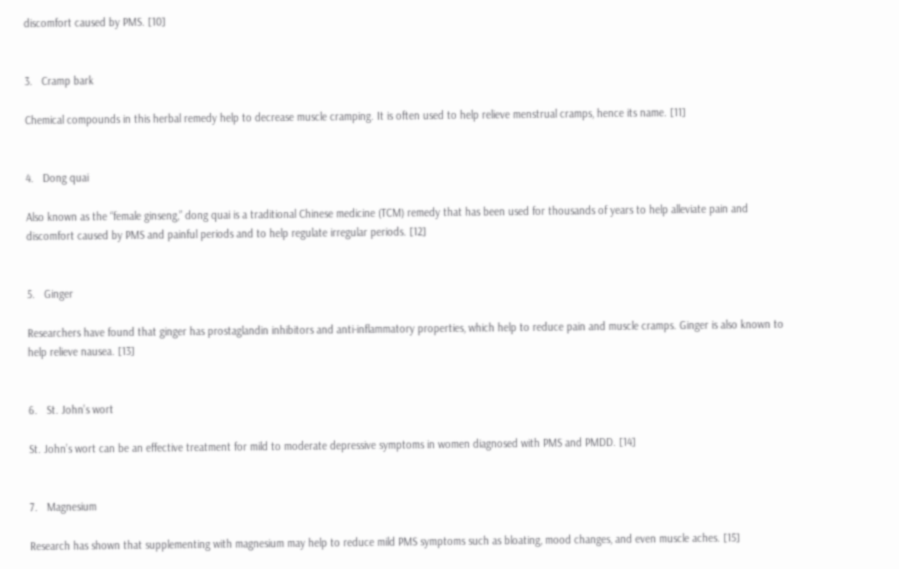discomfort caused by PMS. [10]


3.   Cramp bark

Chemical compounds in this herbal remedy help to decrease muscle cramping. It is often used to help relieve menstrual cramps, hence its name. [11]


4.   Dong quai

Also known as the “female ginseng,” dong quai is a traditional Chinese medicine (TCM) remedy that has been used for thousands of years to help alleviate pain and discomfort caused by PMS and painful periods and to help regulate irregular periods. [12]


5.   Ginger

Researchers have found that ginger has prostaglandin inhibitors and anti-inflammatory properties, which help to reduce pain and muscle cramps. Ginger is also known to help relieve nausea. [13]


6.   St. John’s wort

St. John’s wort can be an effective treatment for mild to moderate depressive symptoms in women diagnosed with PMS and PMDD. [14]


7.   Magnesium

Research has shown that supplementing with magnesium may help to reduce mild PMS symptoms such as bloating, mood changes, and even muscle aches. [15]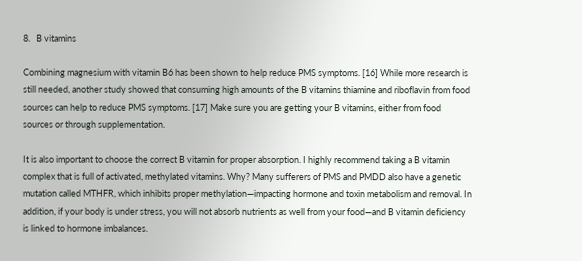8.   B vitamins

Combining magnesium with vitamin B6 has been shown to help reduce PMS symptoms. [16] While more research is still needed, another study showed that consuming high amounts of the B vitamins thiamine and riboflavin from food sources can help to reduce PMS symptoms. [17] Make sure you are getting your B vitamins, either from food sources or through supplementation.

It is also important to choose the correct B vitamin for proper absorption. I highly recommend taking a B vitamin complex that is full of activated, methylated vitamins. Why? Many sufferers of PMS and PMDD also have a genetic mutation called MTHFR, which inhibits proper methylation—impacting hormone and toxin metabolism and removal. In addition, if your body is under stress, you will not absorb nutrients as well from your food—and B vitamin deficiency is linked to hormone imbalances.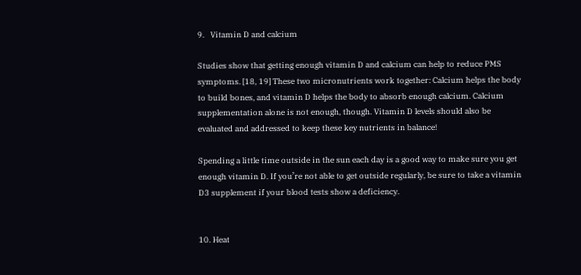9.   Vitamin D and calcium

Studies show that getting enough vitamin D and calcium can help to reduce PMS symptoms. [18, 19] These two micronutrients work together: Calcium helps the body to build bones, and vitamin D helps the body to absorb enough calcium. Calcium supplementation alone is not enough, though. Vitamin D levels should also be evaluated and addressed to keep these key nutrients in balance!

Spending a little time outside in the sun each day is a good way to make sure you get enough vitamin D. If you’re not able to get outside regularly, be sure to take a vitamin D3 supplement if your blood tests show a deficiency.


10. Heat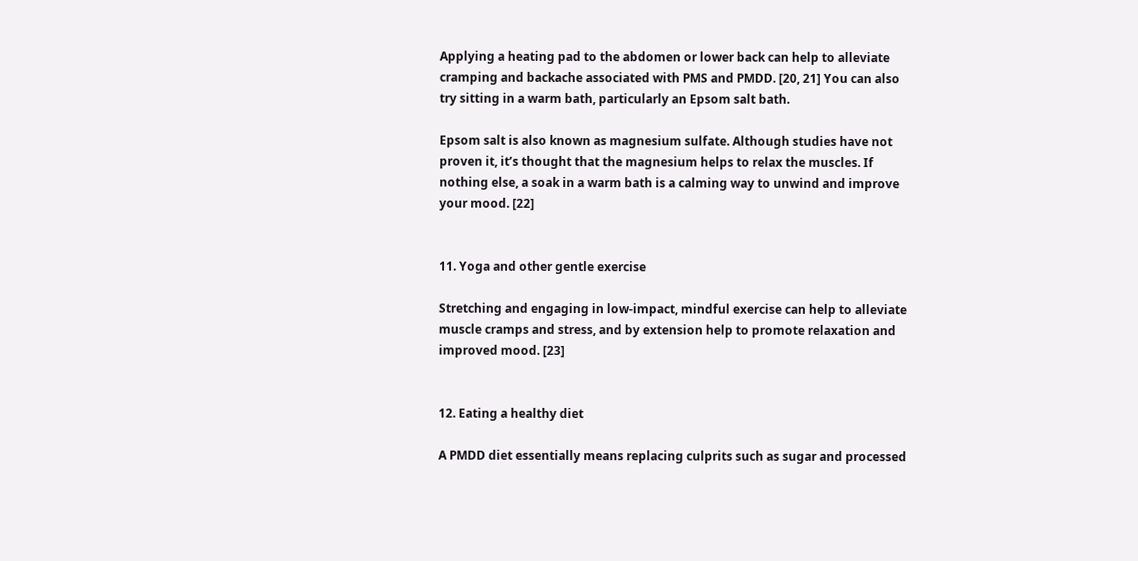Applying a heating pad to the abdomen or lower back can help to alleviate cramping and backache associated with PMS and PMDD. [20, 21] You can also try sitting in a warm bath, particularly an Epsom salt bath.

Epsom salt is also known as magnesium sulfate. Although studies have not proven it, it’s thought that the magnesium helps to relax the muscles. If nothing else, a soak in a warm bath is a calming way to unwind and improve your mood. [22]


11. Yoga and other gentle exercise

Stretching and engaging in low-impact, mindful exercise can help to alleviate muscle cramps and stress, and by extension help to promote relaxation and improved mood. [23]


12. Eating a healthy diet

A PMDD diet essentially means replacing culprits such as sugar and processed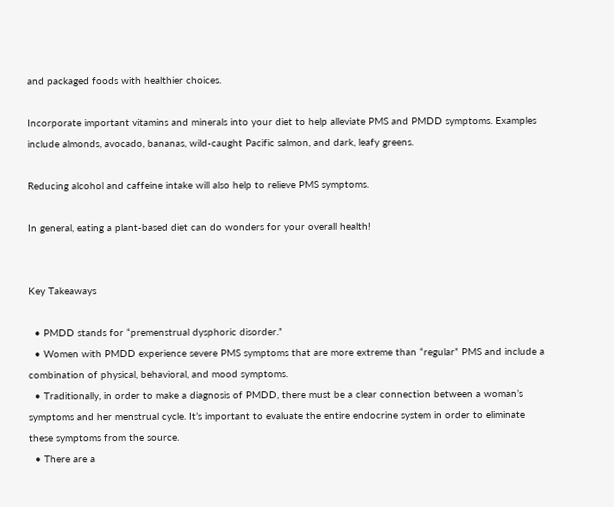and packaged foods with healthier choices.

Incorporate important vitamins and minerals into your diet to help alleviate PMS and PMDD symptoms. Examples include almonds, avocado, bananas, wild-caught Pacific salmon, and dark, leafy greens.

Reducing alcohol and caffeine intake will also help to relieve PMS symptoms.

In general, eating a plant-based diet can do wonders for your overall health!


Key Takeaways

  • PMDD stands for “premenstrual dysphoric disorder.”
  • Women with PMDD experience severe PMS symptoms that are more extreme than “regular” PMS and include a combination of physical, behavioral, and mood symptoms.
  • Traditionally, in order to make a diagnosis of PMDD, there must be a clear connection between a woman’s symptoms and her menstrual cycle. It’s important to evaluate the entire endocrine system in order to eliminate these symptoms from the source.
  • There are a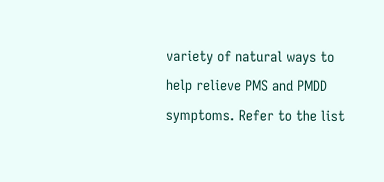variety of natural ways to help relieve PMS and PMDD symptoms. Refer to the list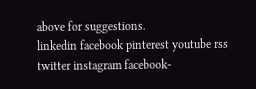above for suggestions.
linkedin facebook pinterest youtube rss twitter instagram facebook-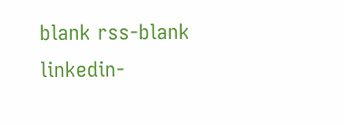blank rss-blank linkedin-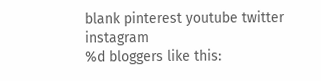blank pinterest youtube twitter instagram
%d bloggers like this: